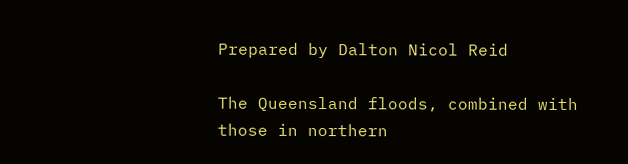Prepared by Dalton Nicol Reid

The Queensland floods, combined with those in northern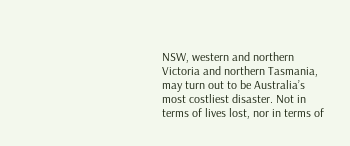NSW, western and northern Victoria and northern Tasmania, may turn out to be Australia’s most costliest disaster. Not in terms of lives lost, nor in terms of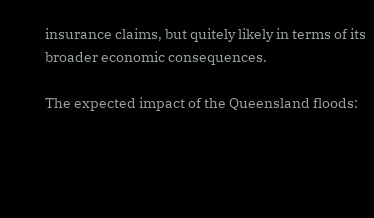insurance claims, but quitely likely in terms of its broader economic consequences.

The expected impact of the Queensland floods: